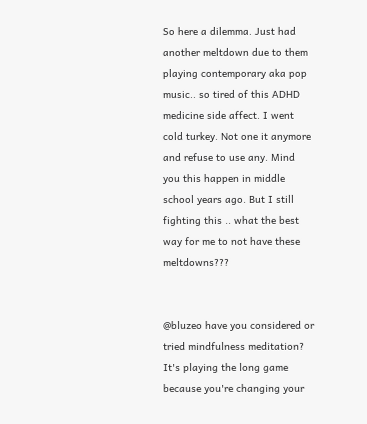So here a dilemma. Just had another meltdown due to them playing contemporary aka pop music.. so tired of this ADHD medicine side affect. I went cold turkey. Not one it anymore and refuse to use any. Mind you this happen in middle school years ago. But I still fighting this .. what the best way for me to not have these meltdowns???


@bluzeo have you considered or tried mindfulness meditation? It's playing the long game because you're changing your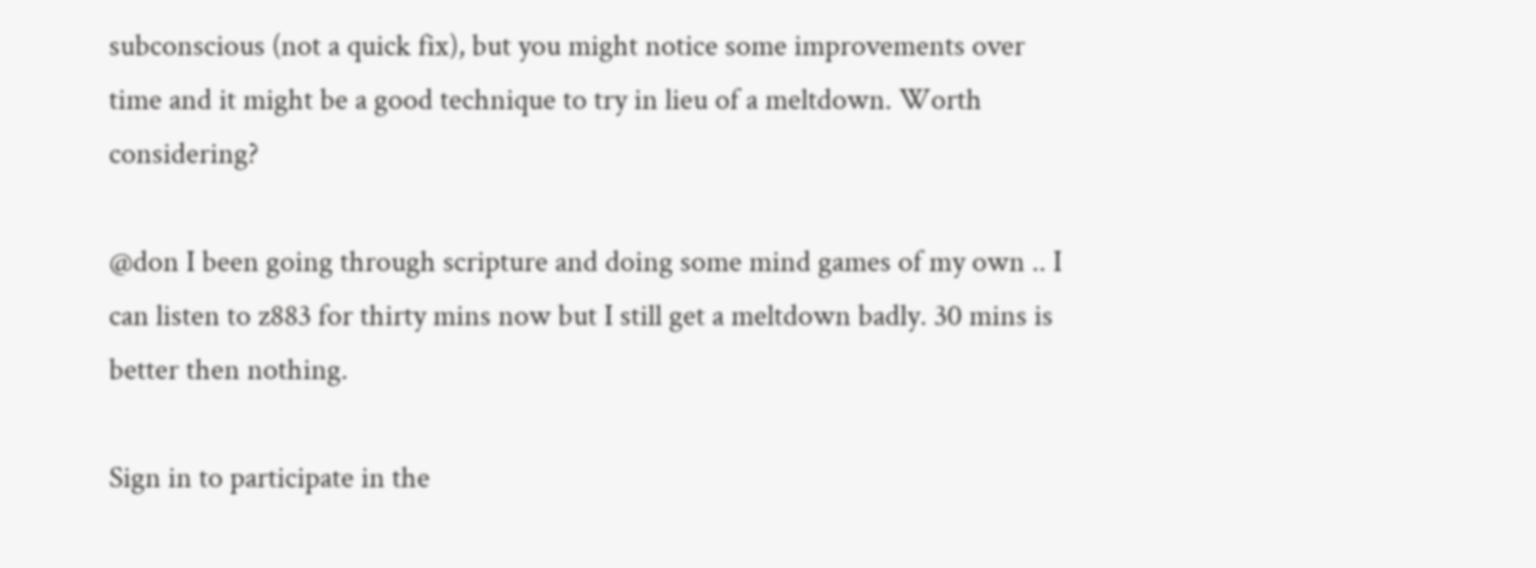subconscious (not a quick fix), but you might notice some improvements over time and it might be a good technique to try in lieu of a meltdown. Worth considering?

@don I been going through scripture and doing some mind games of my own .. I can listen to z883 for thirty mins now but I still get a meltdown badly. 30 mins is better then nothing.

Sign in to participate in the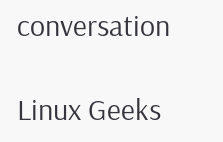conversation

Linux Geeks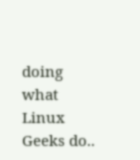doing what Linux Geeks do..